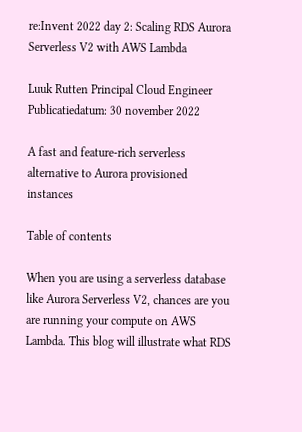re:Invent 2022 day 2: Scaling RDS Aurora Serverless V2 with AWS Lambda

Luuk Rutten Principal Cloud Engineer
Publicatiedatum: 30 november 2022

A fast and feature-rich serverless alternative to Aurora provisioned instances

Table of contents

When you are using a serverless database like Aurora Serverless V2, chances are you are running your compute on AWS Lambda. This blog will illustrate what RDS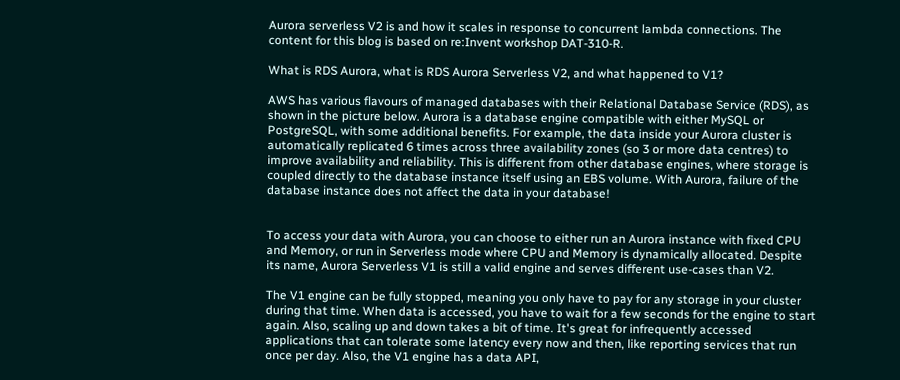Aurora serverless V2 is and how it scales in response to concurrent lambda connections. The content for this blog is based on re:Invent workshop DAT-310-R.

What is RDS Aurora, what is RDS Aurora Serverless V2, and what happened to V1?

AWS has various flavours of managed databases with their Relational Database Service (RDS), as shown in the picture below. Aurora is a database engine compatible with either MySQL or PostgreSQL, with some additional benefits. For example, the data inside your Aurora cluster is automatically replicated 6 times across three availability zones (so 3 or more data centres) to improve availability and reliability. This is different from other database engines, where storage is coupled directly to the database instance itself using an EBS volume. With Aurora, failure of the database instance does not affect the data in your database!


To access your data with Aurora, you can choose to either run an Aurora instance with fixed CPU and Memory, or run in Serverless mode where CPU and Memory is dynamically allocated. Despite its name, Aurora Serverless V1 is still a valid engine and serves different use-cases than V2.

The V1 engine can be fully stopped, meaning you only have to pay for any storage in your cluster during that time. When data is accessed, you have to wait for a few seconds for the engine to start again. Also, scaling up and down takes a bit of time. It's great for infrequently accessed applications that can tolerate some latency every now and then, like reporting services that run once per day. Also, the V1 engine has a data API,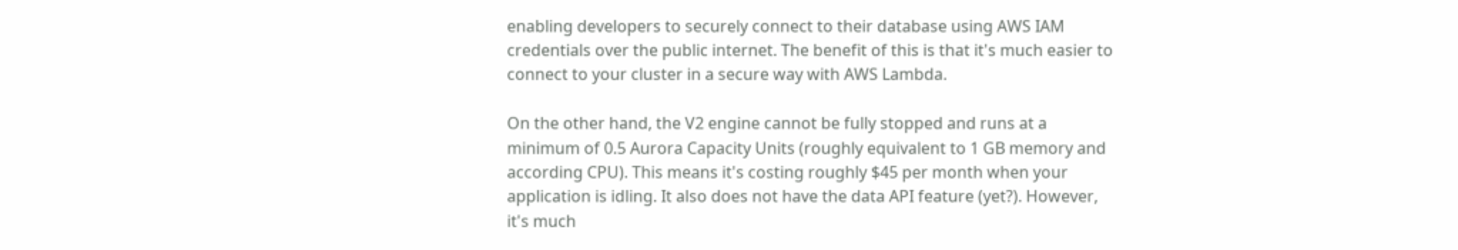enabling developers to securely connect to their database using AWS IAM credentials over the public internet. The benefit of this is that it's much easier to connect to your cluster in a secure way with AWS Lambda.

On the other hand, the V2 engine cannot be fully stopped and runs at a minimum of 0.5 Aurora Capacity Units (roughly equivalent to 1 GB memory and according CPU). This means it's costing roughly $45 per month when your application is idling. It also does not have the data API feature (yet?). However, it's much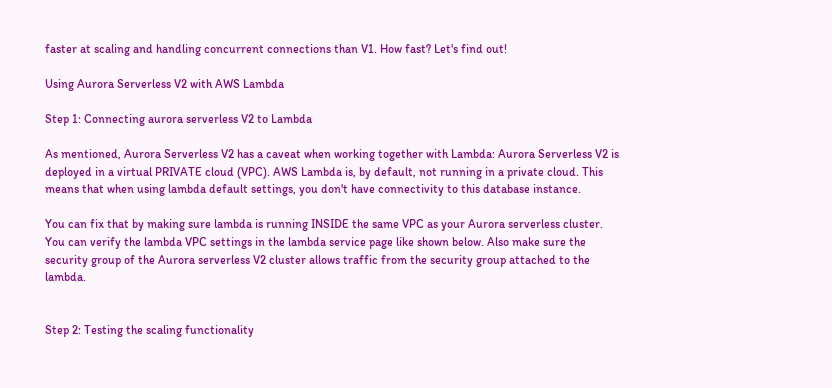faster at scaling and handling concurrent connections than V1. How fast? Let's find out!

Using Aurora Serverless V2 with AWS Lambda

Step 1: Connecting aurora serverless V2 to Lambda

As mentioned, Aurora Serverless V2 has a caveat when working together with Lambda: Aurora Serverless V2 is deployed in a virtual PRIVATE cloud (VPC). AWS Lambda is, by default, not running in a private cloud. This means that when using lambda default settings, you don't have connectivity to this database instance.

You can fix that by making sure lambda is running INSIDE the same VPC as your Aurora serverless cluster. You can verify the lambda VPC settings in the lambda service page like shown below. Also make sure the security group of the Aurora serverless V2 cluster allows traffic from the security group attached to the lambda.


Step 2: Testing the scaling functionality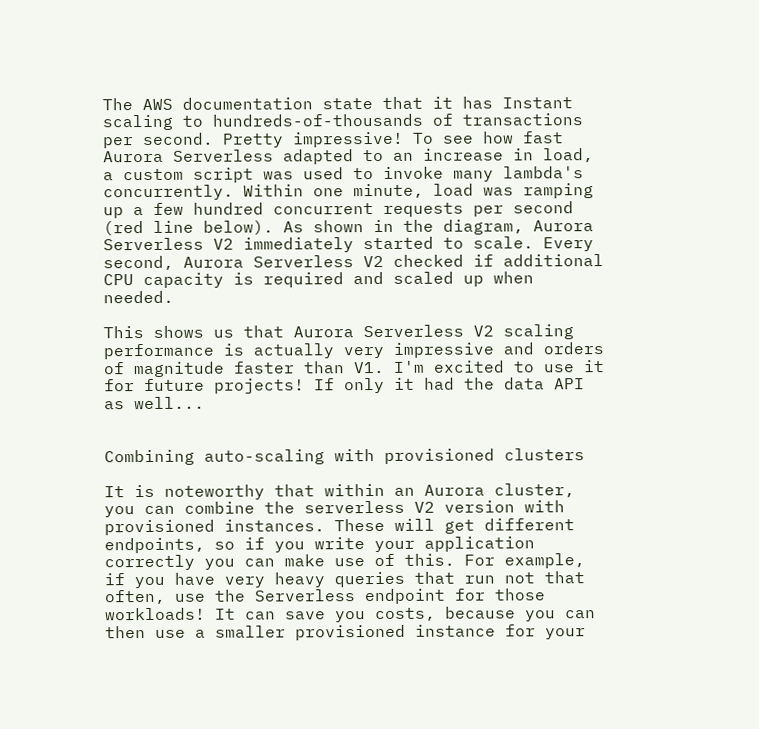The AWS documentation state that it has Instant scaling to hundreds-of-thousands of transactions per second. Pretty impressive! To see how fast Aurora Serverless adapted to an increase in load, a custom script was used to invoke many lambda's concurrently. Within one minute, load was ramping up a few hundred concurrent requests per second (red line below). As shown in the diagram, Aurora Serverless V2 immediately started to scale. Every second, Aurora Serverless V2 checked if additional CPU capacity is required and scaled up when needed.

This shows us that Aurora Serverless V2 scaling performance is actually very impressive and orders of magnitude faster than V1. I'm excited to use it for future projects! If only it had the data API as well...


Combining auto-scaling with provisioned clusters

It is noteworthy that within an Aurora cluster, you can combine the serverless V2 version with provisioned instances. These will get different endpoints, so if you write your application correctly you can make use of this. For example, if you have very heavy queries that run not that often, use the Serverless endpoint for those workloads! It can save you costs, because you can then use a smaller provisioned instance for your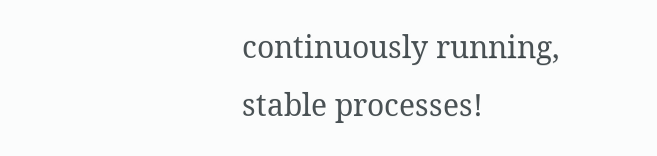continuously running, stable processes!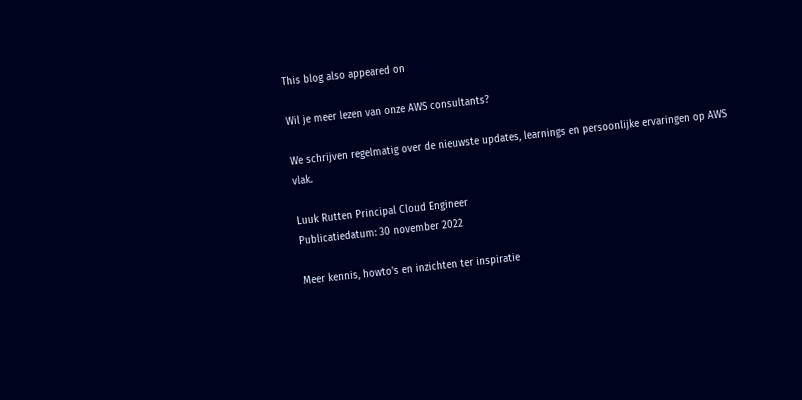This blog also appeared on

Wil je meer lezen van onze AWS consultants?

We schrijven regelmatig over de nieuwste updates, learnings en persoonlijke ervaringen op AWS vlak.

Luuk Rutten Principal Cloud Engineer
Publicatiedatum: 30 november 2022

Meer kennis, howto's en inzichten ter inspiratie